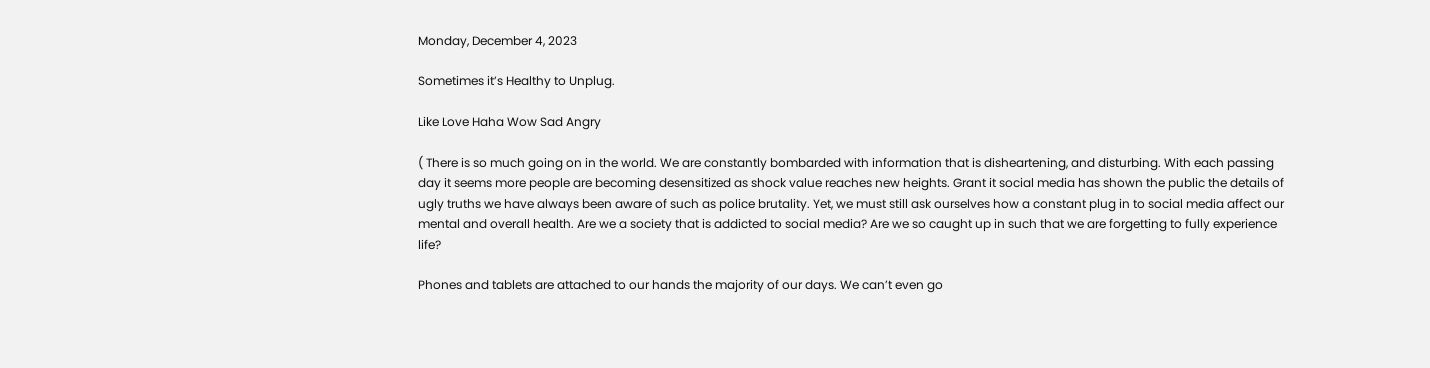Monday, December 4, 2023

Sometimes it’s Healthy to Unplug.

Like Love Haha Wow Sad Angry

( There is so much going on in the world. We are constantly bombarded with information that is disheartening, and disturbing. With each passing day it seems more people are becoming desensitized as shock value reaches new heights. Grant it social media has shown the public the details of ugly truths we have always been aware of such as police brutality. Yet, we must still ask ourselves how a constant plug in to social media affect our mental and overall health. Are we a society that is addicted to social media? Are we so caught up in such that we are forgetting to fully experience life?

Phones and tablets are attached to our hands the majority of our days. We can’t even go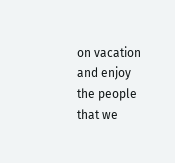on vacation and enjoy the people that we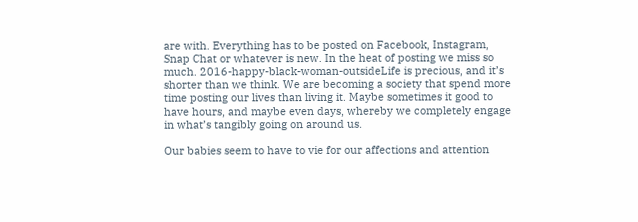are with. Everything has to be posted on Facebook, Instagram, Snap Chat or whatever is new. In the heat of posting we miss so much. 2016-happy-black-woman-outsideLife is precious, and it’s shorter than we think. We are becoming a society that spend more time posting our lives than living it. Maybe sometimes it good to have hours, and maybe even days, whereby we completely engage in what’s tangibly going on around us.

Our babies seem to have to vie for our affections and attention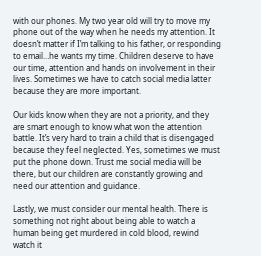with our phones. My two year old will try to move my phone out of the way when he needs my attention. It doesn’t matter if I’m talking to his father, or responding to email…he wants my time. Children deserve to have our time, attention and hands on involvement in their lives. Sometimes we have to catch social media latter because they are more important.

Our kids know when they are not a priority, and they are smart enough to know what won the attention battle. It’s very hard to train a child that is disengaged because they feel neglected. Yes, sometimes we must put the phone down. Trust me social media will be there, but our children are constantly growing and need our attention and guidance.

Lastly, we must consider our mental health. There is something not right about being able to watch a human being get murdered in cold blood, rewind watch it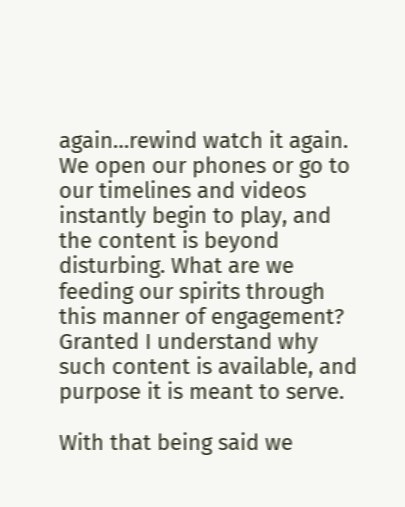again…rewind watch it again. We open our phones or go to our timelines and videos instantly begin to play, and the content is beyond disturbing. What are we feeding our spirits through this manner of engagement? Granted I understand why such content is available, and purpose it is meant to serve.

With that being said we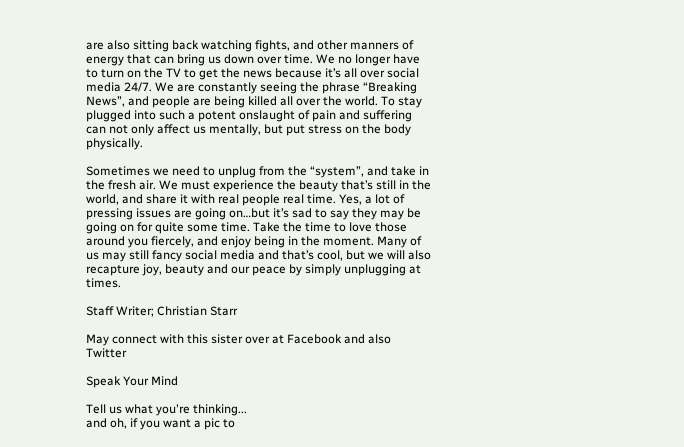are also sitting back watching fights, and other manners of energy that can bring us down over time. We no longer have to turn on the TV to get the news because it’s all over social media 24/7. We are constantly seeing the phrase “Breaking News”, and people are being killed all over the world. To stay plugged into such a potent onslaught of pain and suffering can not only affect us mentally, but put stress on the body physically.

Sometimes we need to unplug from the “system”, and take in the fresh air. We must experience the beauty that’s still in the world, and share it with real people real time. Yes, a lot of pressing issues are going on…but it’s sad to say they may be going on for quite some time. Take the time to love those around you fiercely, and enjoy being in the moment. Many of us may still fancy social media and that’s cool, but we will also recapture joy, beauty and our peace by simply unplugging at times.

Staff Writer; Christian Starr

May connect with this sister over at Facebook and also Twitter

Speak Your Mind

Tell us what you're thinking...
and oh, if you want a pic to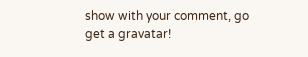show with your comment, go get a gravatar!